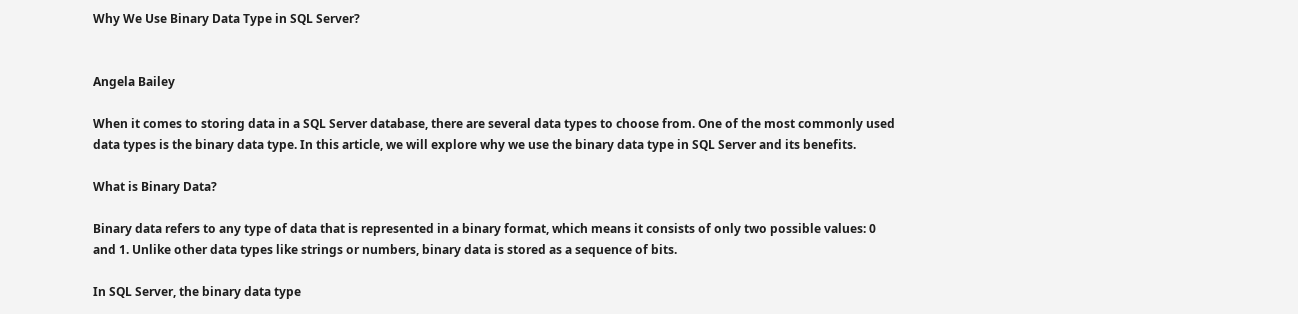Why We Use Binary Data Type in SQL Server?


Angela Bailey

When it comes to storing data in a SQL Server database, there are several data types to choose from. One of the most commonly used data types is the binary data type. In this article, we will explore why we use the binary data type in SQL Server and its benefits.

What is Binary Data?

Binary data refers to any type of data that is represented in a binary format, which means it consists of only two possible values: 0 and 1. Unlike other data types like strings or numbers, binary data is stored as a sequence of bits.

In SQL Server, the binary data type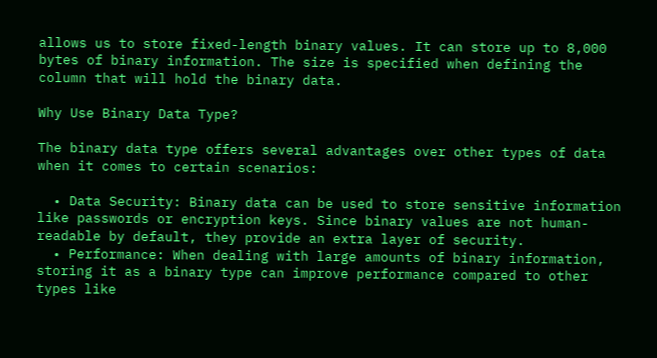allows us to store fixed-length binary values. It can store up to 8,000 bytes of binary information. The size is specified when defining the column that will hold the binary data.

Why Use Binary Data Type?

The binary data type offers several advantages over other types of data when it comes to certain scenarios:

  • Data Security: Binary data can be used to store sensitive information like passwords or encryption keys. Since binary values are not human-readable by default, they provide an extra layer of security.
  • Performance: When dealing with large amounts of binary information, storing it as a binary type can improve performance compared to other types like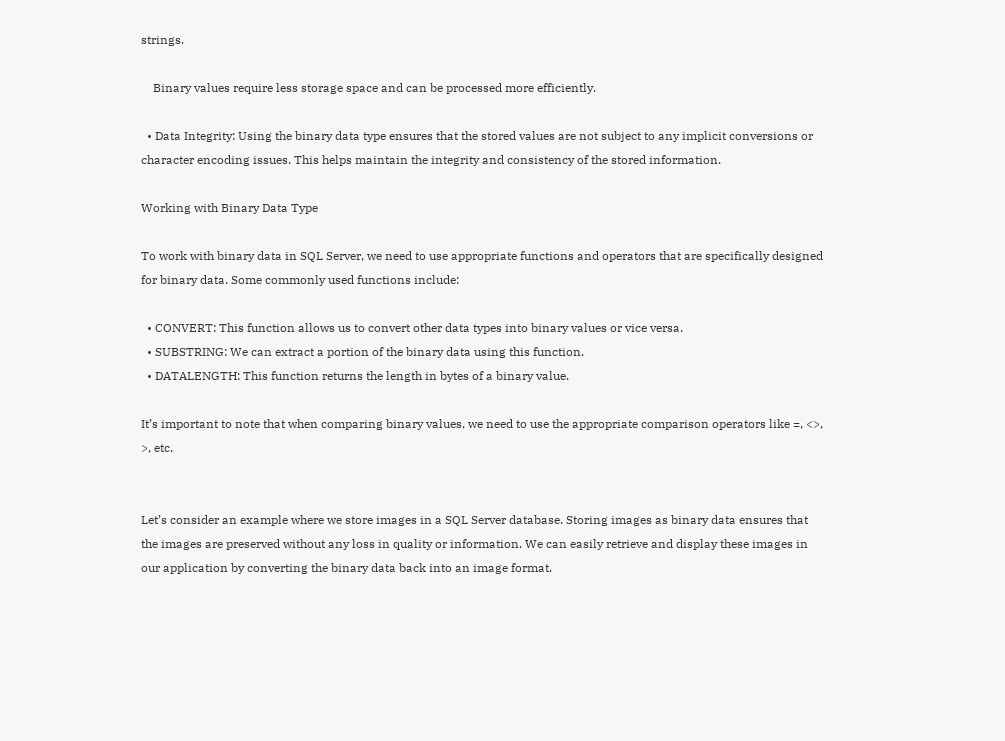strings.

    Binary values require less storage space and can be processed more efficiently.

  • Data Integrity: Using the binary data type ensures that the stored values are not subject to any implicit conversions or character encoding issues. This helps maintain the integrity and consistency of the stored information.

Working with Binary Data Type

To work with binary data in SQL Server, we need to use appropriate functions and operators that are specifically designed for binary data. Some commonly used functions include:

  • CONVERT: This function allows us to convert other data types into binary values or vice versa.
  • SUBSTRING: We can extract a portion of the binary data using this function.
  • DATALENGTH: This function returns the length in bytes of a binary value.

It’s important to note that when comparing binary values, we need to use the appropriate comparison operators like =, <>, >, etc.


Let’s consider an example where we store images in a SQL Server database. Storing images as binary data ensures that the images are preserved without any loss in quality or information. We can easily retrieve and display these images in our application by converting the binary data back into an image format.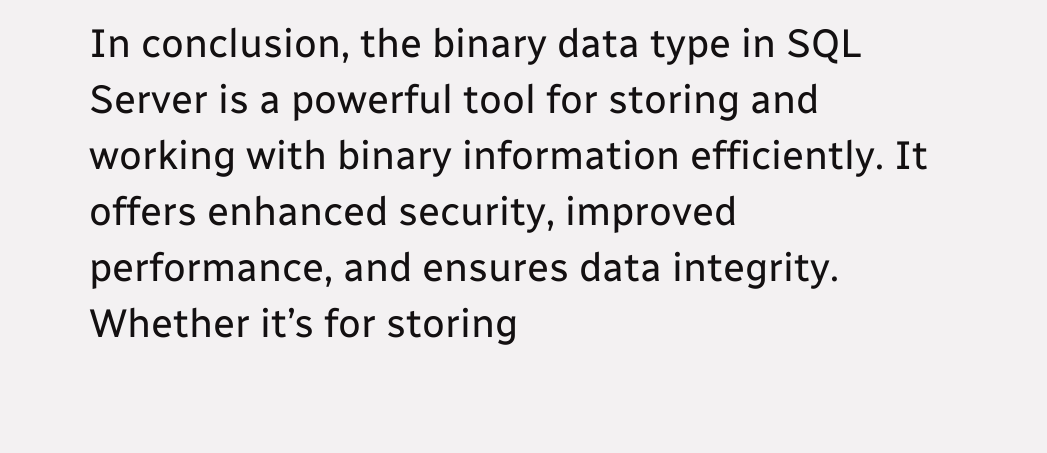In conclusion, the binary data type in SQL Server is a powerful tool for storing and working with binary information efficiently. It offers enhanced security, improved performance, and ensures data integrity. Whether it’s for storing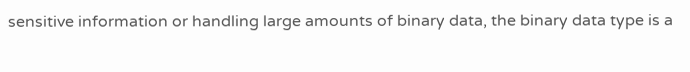sensitive information or handling large amounts of binary data, the binary data type is a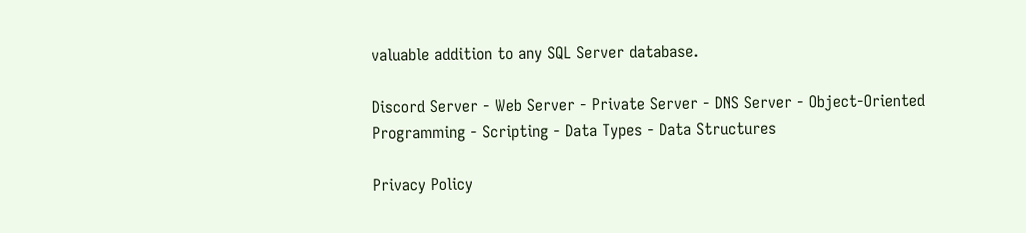valuable addition to any SQL Server database.

Discord Server - Web Server - Private Server - DNS Server - Object-Oriented Programming - Scripting - Data Types - Data Structures

Privacy Policy